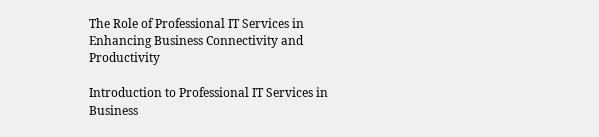The Role of Professional IT Services in Enhancing Business Connectivity and Productivity

Introduction to Professional IT Services in Business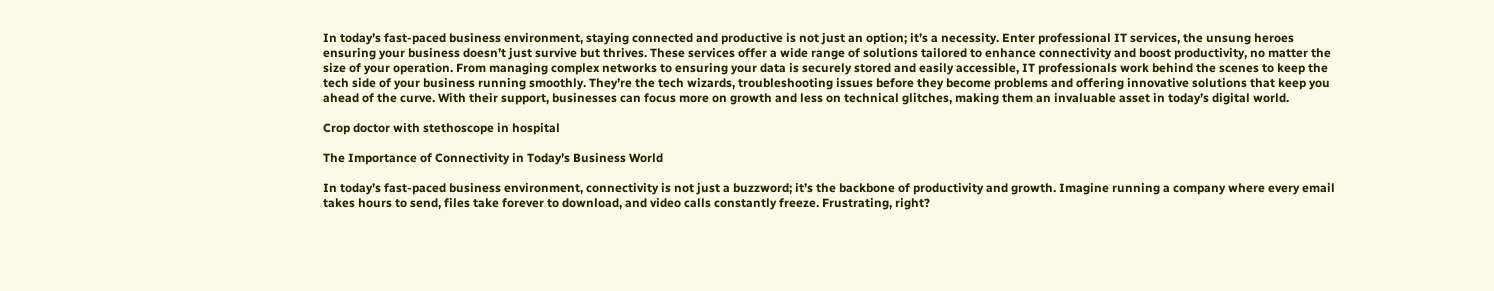In today’s fast-paced business environment, staying connected and productive is not just an option; it’s a necessity. Enter professional IT services, the unsung heroes ensuring your business doesn’t just survive but thrives. These services offer a wide range of solutions tailored to enhance connectivity and boost productivity, no matter the size of your operation. From managing complex networks to ensuring your data is securely stored and easily accessible, IT professionals work behind the scenes to keep the tech side of your business running smoothly. They’re the tech wizards, troubleshooting issues before they become problems and offering innovative solutions that keep you ahead of the curve. With their support, businesses can focus more on growth and less on technical glitches, making them an invaluable asset in today’s digital world.

Crop doctor with stethoscope in hospital

The Importance of Connectivity in Today’s Business World

In today’s fast-paced business environment, connectivity is not just a buzzword; it’s the backbone of productivity and growth. Imagine running a company where every email takes hours to send, files take forever to download, and video calls constantly freeze. Frustrating, right?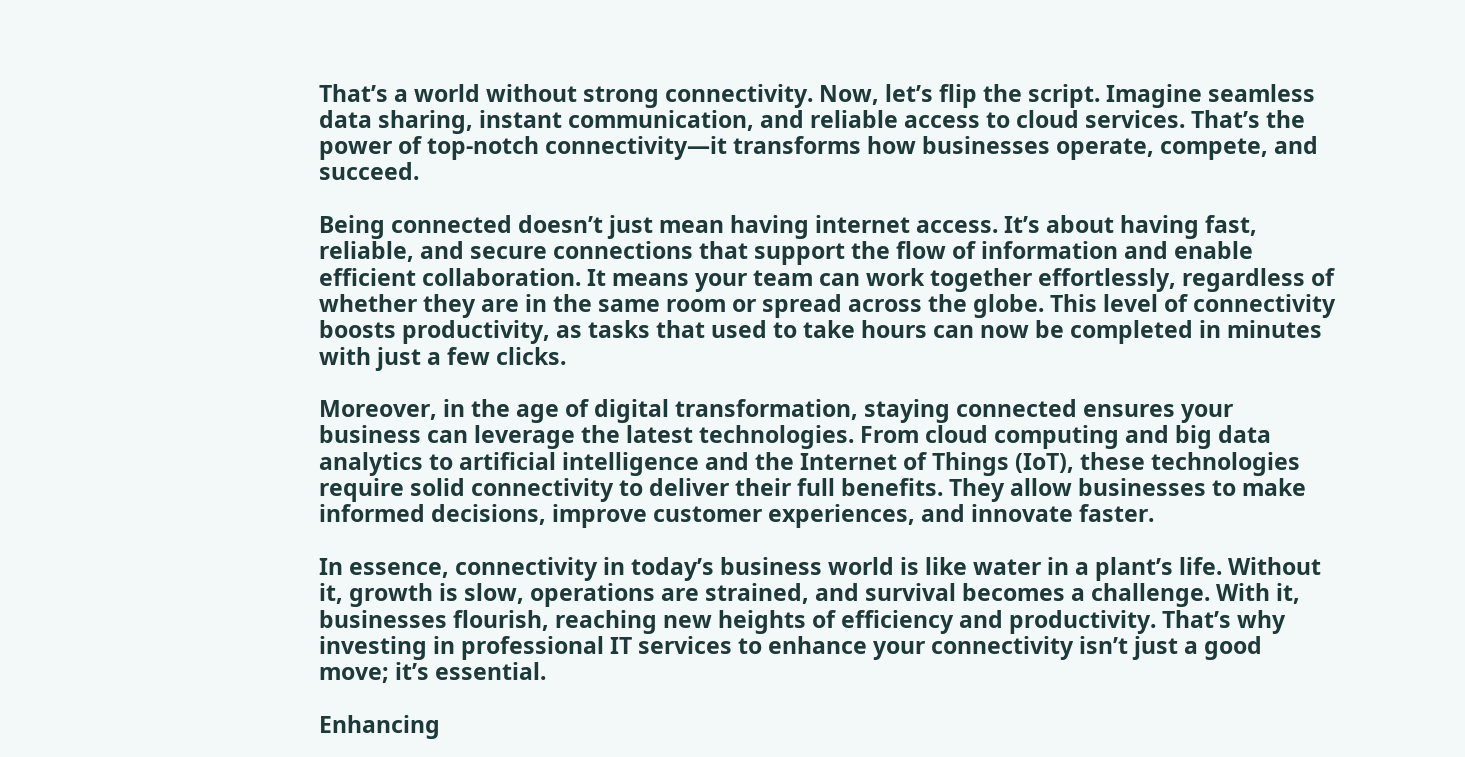That’s a world without strong connectivity. Now, let’s flip the script. Imagine seamless data sharing, instant communication, and reliable access to cloud services. That’s the power of top-notch connectivity—it transforms how businesses operate, compete, and succeed.

Being connected doesn’t just mean having internet access. It’s about having fast, reliable, and secure connections that support the flow of information and enable efficient collaboration. It means your team can work together effortlessly, regardless of whether they are in the same room or spread across the globe. This level of connectivity boosts productivity, as tasks that used to take hours can now be completed in minutes with just a few clicks.

Moreover, in the age of digital transformation, staying connected ensures your business can leverage the latest technologies. From cloud computing and big data analytics to artificial intelligence and the Internet of Things (IoT), these technologies require solid connectivity to deliver their full benefits. They allow businesses to make informed decisions, improve customer experiences, and innovate faster.

In essence, connectivity in today’s business world is like water in a plant’s life. Without it, growth is slow, operations are strained, and survival becomes a challenge. With it, businesses flourish, reaching new heights of efficiency and productivity. That’s why investing in professional IT services to enhance your connectivity isn’t just a good move; it’s essential.

Enhancing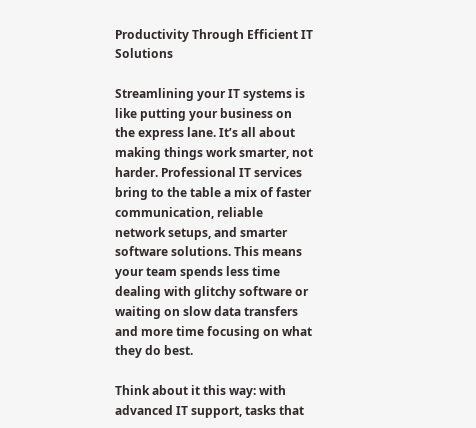Productivity Through Efficient IT Solutions

Streamlining your IT systems is like putting your business on the express lane. It’s all about making things work smarter, not harder. Professional IT services bring to the table a mix of faster communication, reliable network setups, and smarter software solutions. This means your team spends less time dealing with glitchy software or waiting on slow data transfers and more time focusing on what they do best.

Think about it this way: with advanced IT support, tasks that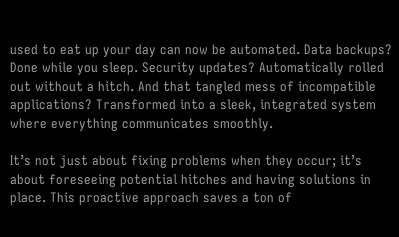used to eat up your day can now be automated. Data backups? Done while you sleep. Security updates? Automatically rolled out without a hitch. And that tangled mess of incompatible applications? Transformed into a sleek, integrated system where everything communicates smoothly.

It’s not just about fixing problems when they occur; it’s about foreseeing potential hitches and having solutions in place. This proactive approach saves a ton of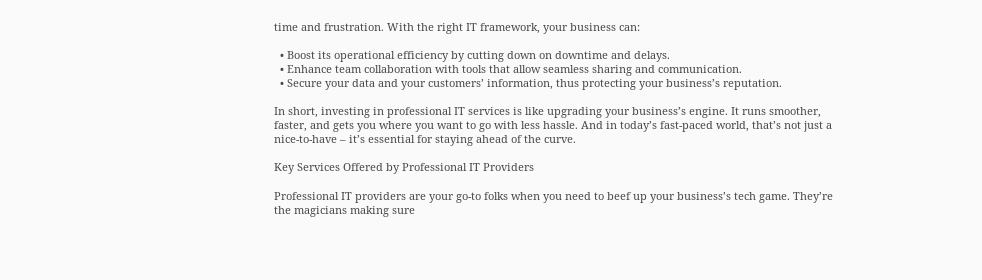time and frustration. With the right IT framework, your business can:

  • Boost its operational efficiency by cutting down on downtime and delays.
  • Enhance team collaboration with tools that allow seamless sharing and communication.
  • Secure your data and your customers’ information, thus protecting your business’s reputation.

In short, investing in professional IT services is like upgrading your business’s engine. It runs smoother, faster, and gets you where you want to go with less hassle. And in today’s fast-paced world, that’s not just a nice-to-have – it’s essential for staying ahead of the curve.

Key Services Offered by Professional IT Providers

Professional IT providers are your go-to folks when you need to beef up your business’s tech game. They’re the magicians making sure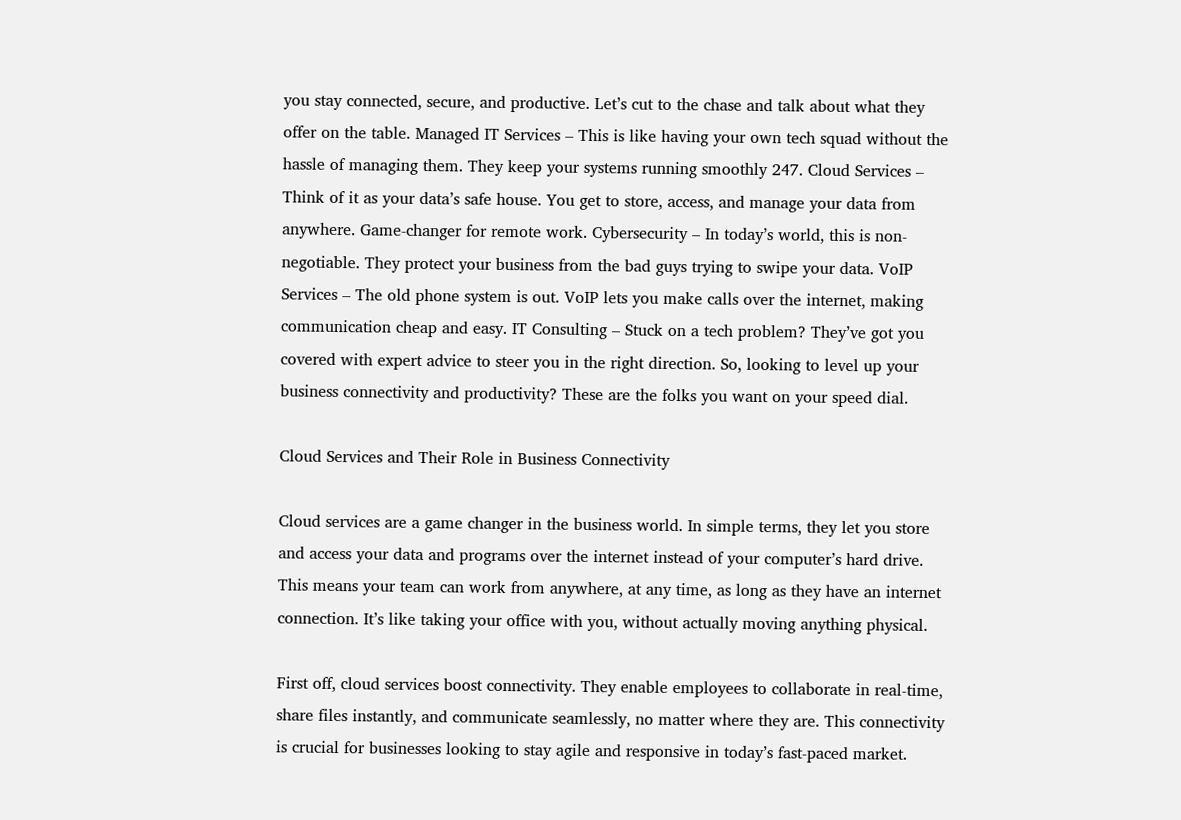you stay connected, secure, and productive. Let’s cut to the chase and talk about what they offer on the table. Managed IT Services – This is like having your own tech squad without the hassle of managing them. They keep your systems running smoothly 247. Cloud Services – Think of it as your data’s safe house. You get to store, access, and manage your data from anywhere. Game-changer for remote work. Cybersecurity – In today’s world, this is non-negotiable. They protect your business from the bad guys trying to swipe your data. VoIP Services – The old phone system is out. VoIP lets you make calls over the internet, making communication cheap and easy. IT Consulting – Stuck on a tech problem? They’ve got you covered with expert advice to steer you in the right direction. So, looking to level up your business connectivity and productivity? These are the folks you want on your speed dial.

Cloud Services and Their Role in Business Connectivity

Cloud services are a game changer in the business world. In simple terms, they let you store and access your data and programs over the internet instead of your computer’s hard drive. This means your team can work from anywhere, at any time, as long as they have an internet connection. It’s like taking your office with you, without actually moving anything physical.

First off, cloud services boost connectivity. They enable employees to collaborate in real-time, share files instantly, and communicate seamlessly, no matter where they are. This connectivity is crucial for businesses looking to stay agile and responsive in today’s fast-paced market.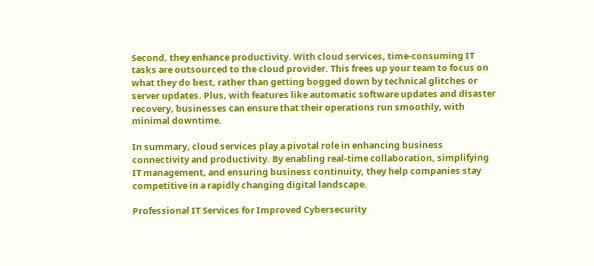Second, they enhance productivity. With cloud services, time-consuming IT tasks are outsourced to the cloud provider. This frees up your team to focus on what they do best, rather than getting bogged down by technical glitches or server updates. Plus, with features like automatic software updates and disaster recovery, businesses can ensure that their operations run smoothly, with minimal downtime.

In summary, cloud services play a pivotal role in enhancing business connectivity and productivity. By enabling real-time collaboration, simplifying IT management, and ensuring business continuity, they help companies stay competitive in a rapidly changing digital landscape.

Professional IT Services for Improved Cybersecurity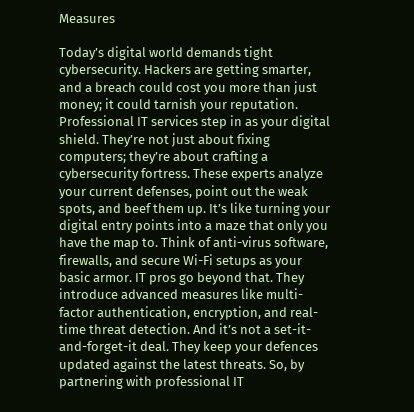Measures

Today’s digital world demands tight cybersecurity. Hackers are getting smarter, and a breach could cost you more than just money; it could tarnish your reputation. Professional IT services step in as your digital shield. They’re not just about fixing computers; they’re about crafting a cybersecurity fortress. These experts analyze your current defenses, point out the weak spots, and beef them up. It’s like turning your digital entry points into a maze that only you have the map to. Think of anti-virus software, firewalls, and secure Wi-Fi setups as your basic armor. IT pros go beyond that. They introduce advanced measures like multi-factor authentication, encryption, and real-time threat detection. And it’s not a set-it-and-forget-it deal. They keep your defences updated against the latest threats. So, by partnering with professional IT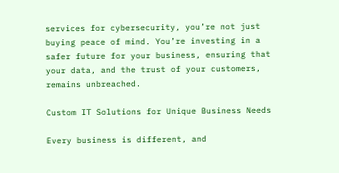services for cybersecurity, you’re not just buying peace of mind. You’re investing in a safer future for your business, ensuring that your data, and the trust of your customers, remains unbreached.

Custom IT Solutions for Unique Business Needs

Every business is different, and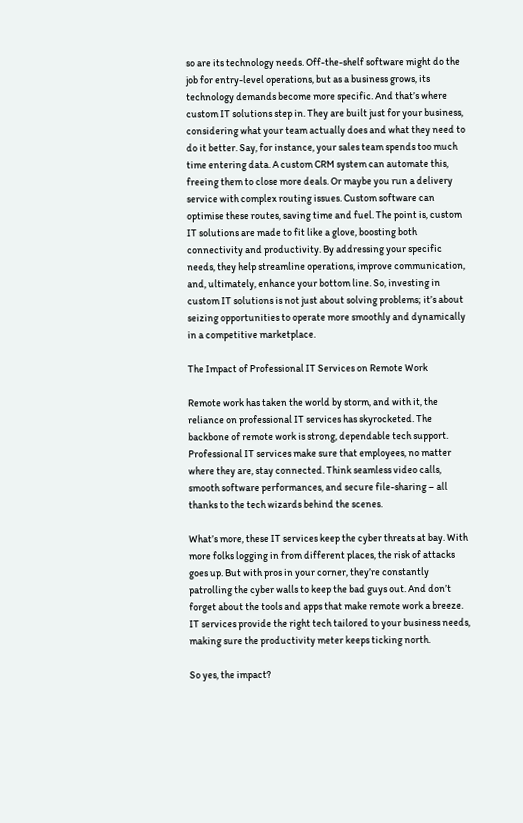so are its technology needs. Off-the-shelf software might do the job for entry-level operations, but as a business grows, its technology demands become more specific. And that’s where custom IT solutions step in. They are built just for your business, considering what your team actually does and what they need to do it better. Say, for instance, your sales team spends too much time entering data. A custom CRM system can automate this, freeing them to close more deals. Or maybe you run a delivery service with complex routing issues. Custom software can optimise these routes, saving time and fuel. The point is, custom IT solutions are made to fit like a glove, boosting both connectivity and productivity. By addressing your specific needs, they help streamline operations, improve communication, and, ultimately, enhance your bottom line. So, investing in custom IT solutions is not just about solving problems; it’s about seizing opportunities to operate more smoothly and dynamically in a competitive marketplace.

The Impact of Professional IT Services on Remote Work

Remote work has taken the world by storm, and with it, the reliance on professional IT services has skyrocketed. The backbone of remote work is strong, dependable tech support. Professional IT services make sure that employees, no matter where they are, stay connected. Think seamless video calls, smooth software performances, and secure file-sharing – all thanks to the tech wizards behind the scenes.

What’s more, these IT services keep the cyber threats at bay. With more folks logging in from different places, the risk of attacks goes up. But with pros in your corner, they’re constantly patrolling the cyber walls to keep the bad guys out. And don’t forget about the tools and apps that make remote work a breeze. IT services provide the right tech tailored to your business needs, making sure the productivity meter keeps ticking north.

So yes, the impact?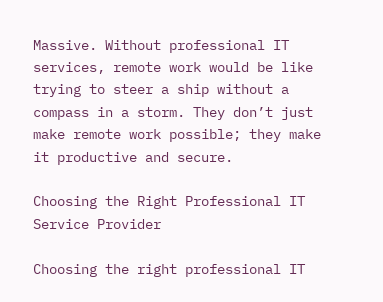Massive. Without professional IT services, remote work would be like trying to steer a ship without a compass in a storm. They don’t just make remote work possible; they make it productive and secure.

Choosing the Right Professional IT Service Provider

Choosing the right professional IT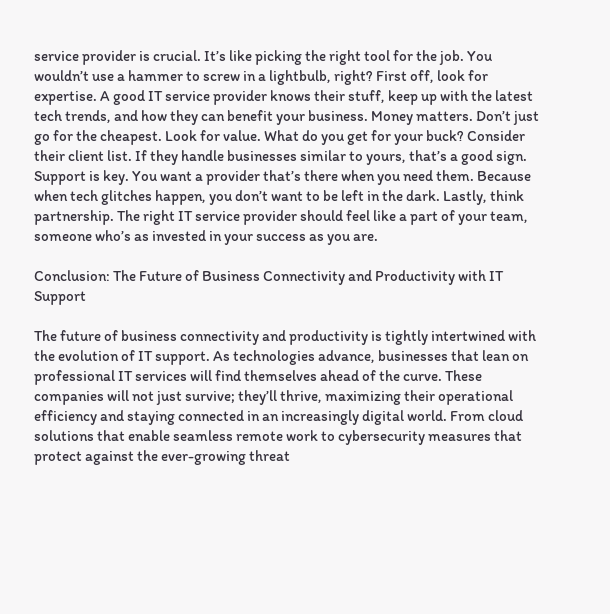service provider is crucial. It’s like picking the right tool for the job. You wouldn’t use a hammer to screw in a lightbulb, right? First off, look for expertise. A good IT service provider knows their stuff, keep up with the latest tech trends, and how they can benefit your business. Money matters. Don’t just go for the cheapest. Look for value. What do you get for your buck? Consider their client list. If they handle businesses similar to yours, that’s a good sign. Support is key. You want a provider that’s there when you need them. Because when tech glitches happen, you don’t want to be left in the dark. Lastly, think partnership. The right IT service provider should feel like a part of your team, someone who’s as invested in your success as you are.

Conclusion: The Future of Business Connectivity and Productivity with IT Support

The future of business connectivity and productivity is tightly intertwined with the evolution of IT support. As technologies advance, businesses that lean on professional IT services will find themselves ahead of the curve. These companies will not just survive; they’ll thrive, maximizing their operational efficiency and staying connected in an increasingly digital world. From cloud solutions that enable seamless remote work to cybersecurity measures that protect against the ever-growing threat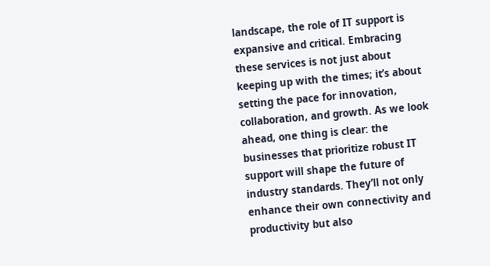landscape, the role of IT support is expansive and critical. Embracing these services is not just about keeping up with the times; it’s about setting the pace for innovation, collaboration, and growth. As we look ahead, one thing is clear: the businesses that prioritize robust IT support will shape the future of industry standards. They’ll not only enhance their own connectivity and productivity but also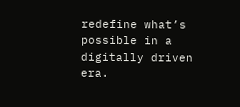redefine what’s possible in a digitally driven era.